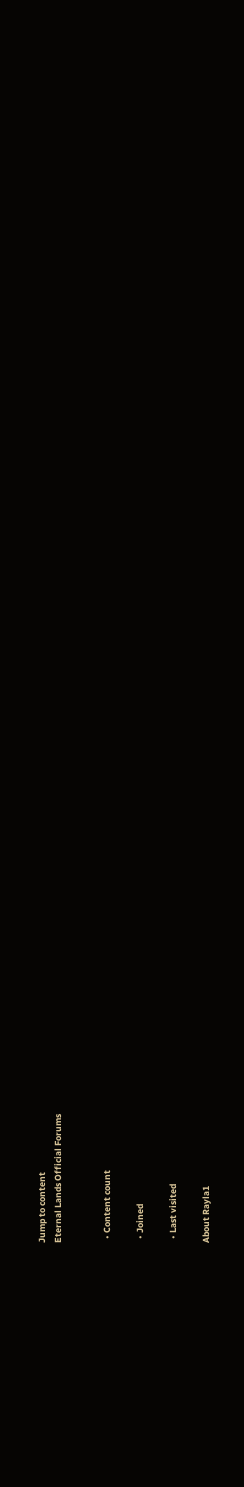Jump to content
Eternal Lands Official Forums


  • Content count

  • Joined

  • Last visited

About Rayla1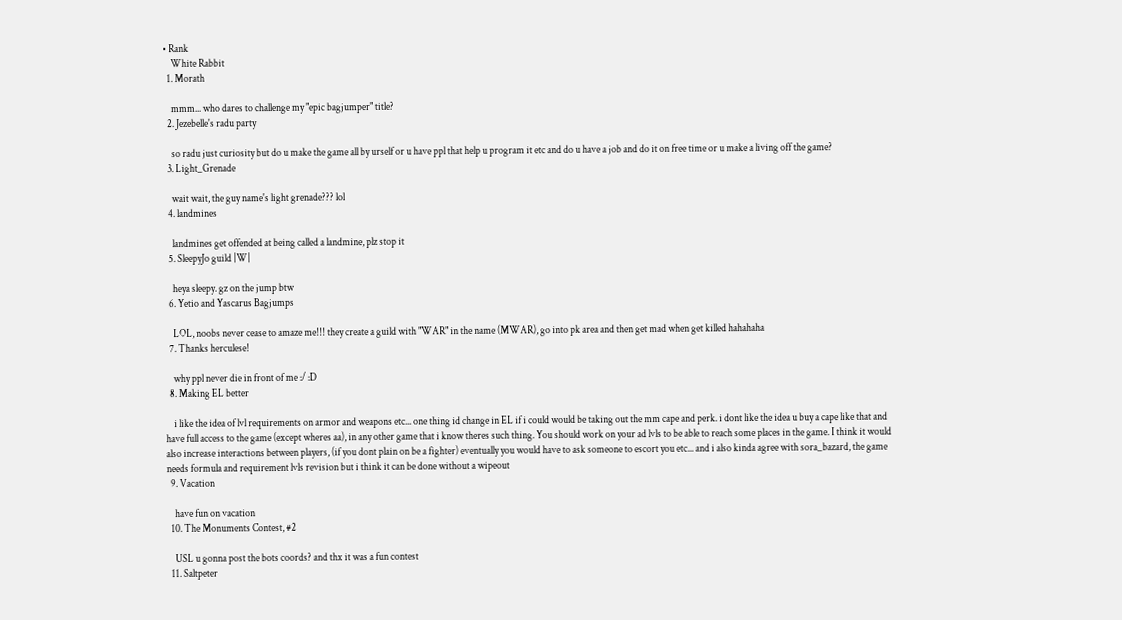• Rank
    White Rabbit
  1. Morath

    mmm... who dares to challenge my "epic bagjumper" title?
  2. Jezebelle's radu party

    so radu just curiosity but do u make the game all by urself or u have ppl that help u program it etc and do u have a job and do it on free time or u make a living off the game?
  3. Light_Grenade

    wait wait, the guy name's light grenade??? lol
  4. landmines

    landmines get offended at being called a landmine, plz stop it
  5. SleepyJo guild |W|

    heya sleepy. gz on the jump btw
  6. Yetio and Yascarus Bagjumps

    LOL, noobs never cease to amaze me!!! they create a guild with "WAR" in the name (MWAR), go into pk area and then get mad when get killed hahahaha
  7. Thanks herculese!

    why ppl never die in front of me :/ :D
  8. Making EL better

    i like the idea of lvl requirements on armor and weapons etc... one thing id change in EL if i could would be taking out the mm cape and perk. i dont like the idea u buy a cape like that and have full access to the game (except wheres aa), in any other game that i know theres such thing. You should work on your ad lvls to be able to reach some places in the game. I think it would also increase interactions between players, (if you dont plain on be a fighter) eventually you would have to ask someone to escort you etc... and i also kinda agree with sora_bazard, the game needs formula and requirement lvls revision but i think it can be done without a wipeout
  9. Vacation

    have fun on vacation
  10. The Monuments Contest, #2

    USL u gonna post the bots coords? and thx it was a fun contest
  11. Saltpeter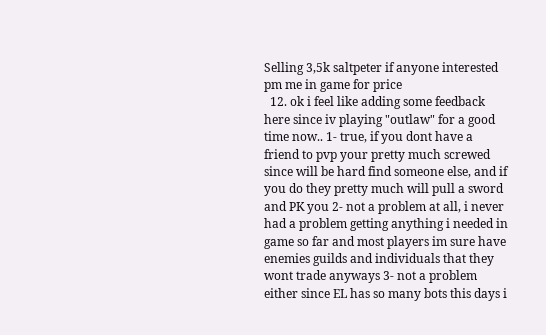Selling 3,5k saltpeter if anyone interested pm me in game for price
  12. ok i feel like adding some feedback here since iv playing "outlaw" for a good time now.. 1- true, if you dont have a friend to pvp your pretty much screwed since will be hard find someone else, and if you do they pretty much will pull a sword and PK you 2- not a problem at all, i never had a problem getting anything i needed in game so far and most players im sure have enemies guilds and individuals that they wont trade anyways 3- not a problem either since EL has so many bots this days i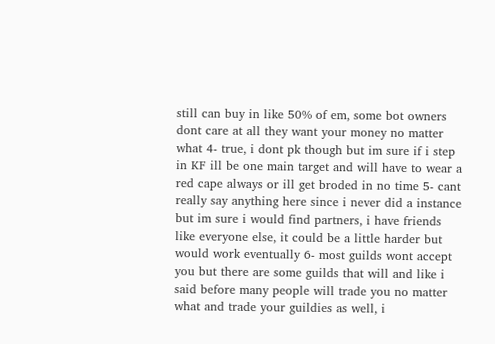still can buy in like 50% of em, some bot owners dont care at all they want your money no matter what 4- true, i dont pk though but im sure if i step in KF ill be one main target and will have to wear a red cape always or ill get broded in no time 5- cant really say anything here since i never did a instance but im sure i would find partners, i have friends like everyone else, it could be a little harder but would work eventually 6- most guilds wont accept you but there are some guilds that will and like i said before many people will trade you no matter what and trade your guildies as well, i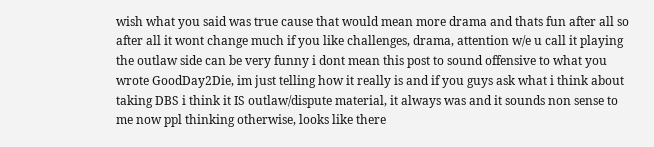wish what you said was true cause that would mean more drama and thats fun after all so after all it wont change much if you like challenges, drama, attention w/e u call it playing the outlaw side can be very funny i dont mean this post to sound offensive to what you wrote GoodDay2Die, im just telling how it really is and if you guys ask what i think about taking DBS i think it IS outlaw/dispute material, it always was and it sounds non sense to me now ppl thinking otherwise, looks like there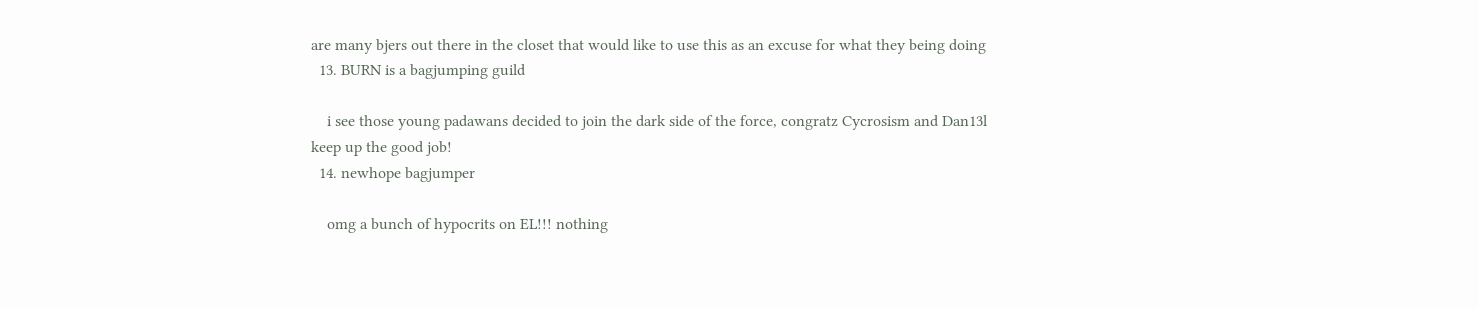are many bjers out there in the closet that would like to use this as an excuse for what they being doing
  13. BURN is a bagjumping guild

    i see those young padawans decided to join the dark side of the force, congratz Cycrosism and Dan13l keep up the good job!
  14. newhope bagjumper

    omg a bunch of hypocrits on EL!!! nothing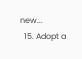new...
  15. Adopt a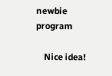newbie program

    Nice idea!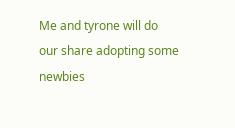Me and tyrone will do our share adopting some newbies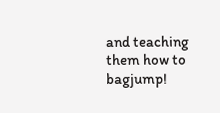and teaching them how to bagjump!